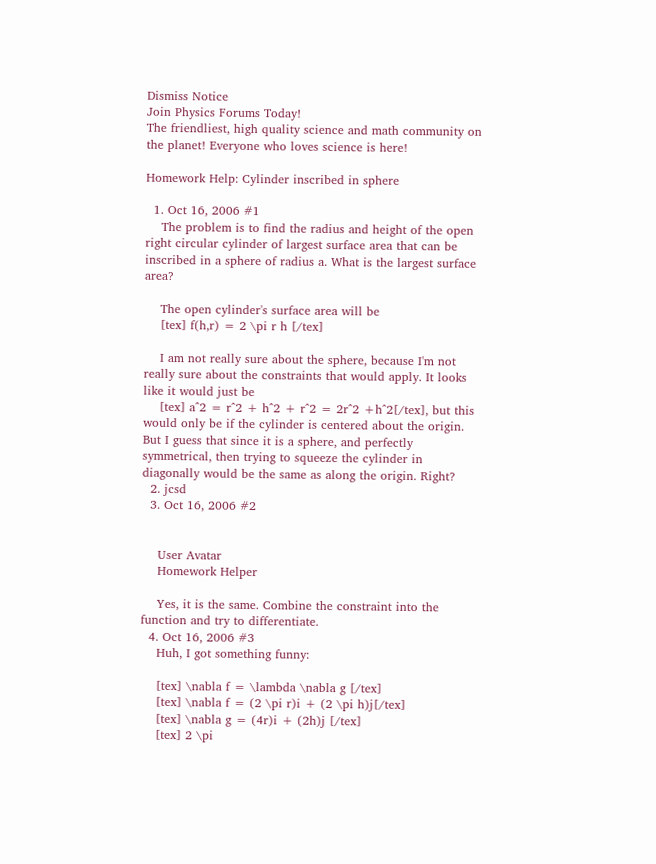Dismiss Notice
Join Physics Forums Today!
The friendliest, high quality science and math community on the planet! Everyone who loves science is here!

Homework Help: Cylinder inscribed in sphere

  1. Oct 16, 2006 #1
    The problem is to find the radius and height of the open right circular cylinder of largest surface area that can be inscribed in a sphere of radius a. What is the largest surface area?

    The open cylinder's surface area will be
    [tex] f(h,r) = 2 \pi r h [/tex]

    I am not really sure about the sphere, because I'm not really sure about the constraints that would apply. It looks like it would just be
    [tex] a^2 = r^2 + h^2 + r^2 = 2r^2 +h^2[/tex], but this would only be if the cylinder is centered about the origin. But I guess that since it is a sphere, and perfectly symmetrical, then trying to squeeze the cylinder in diagonally would be the same as along the origin. Right?
  2. jcsd
  3. Oct 16, 2006 #2


    User Avatar
    Homework Helper

    Yes, it is the same. Combine the constraint into the function and try to differentiate.
  4. Oct 16, 2006 #3
    Huh, I got something funny:

    [tex] \nabla f = \lambda \nabla g [/tex]
    [tex] \nabla f = (2 \pi r)i + (2 \pi h)j[/tex]
    [tex] \nabla g = (4r)i + (2h)j [/tex]
    [tex] 2 \pi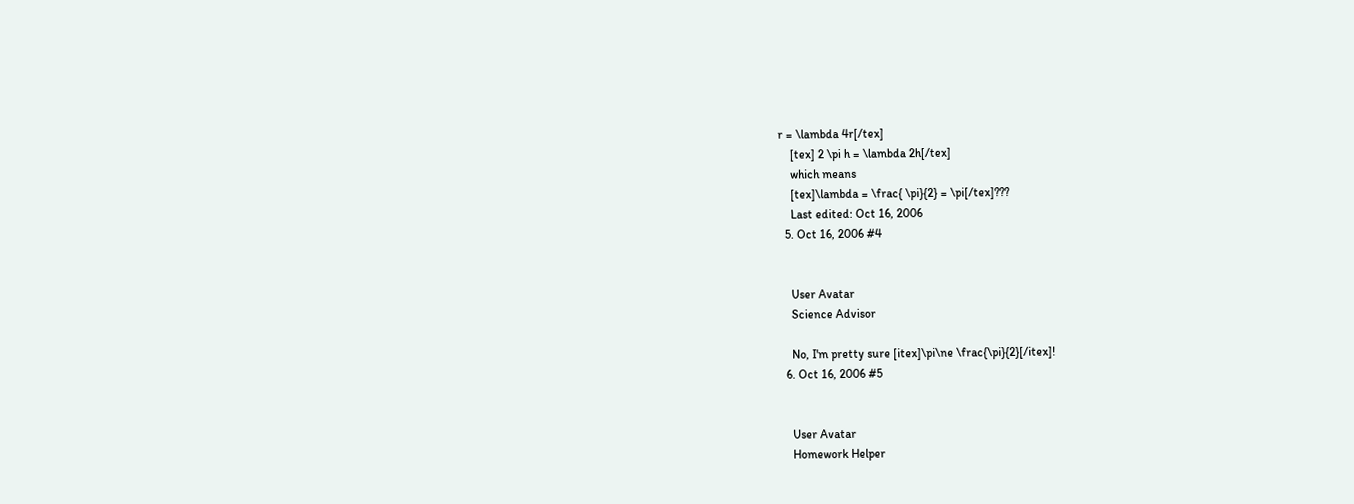r = \lambda 4r[/tex]
    [tex] 2 \pi h = \lambda 2h[/tex]
    which means
    [tex]\lambda = \frac{ \pi}{2} = \pi[/tex]???
    Last edited: Oct 16, 2006
  5. Oct 16, 2006 #4


    User Avatar
    Science Advisor

    No, I'm pretty sure [itex]\pi\ne \frac{\pi}{2}[/itex]!
  6. Oct 16, 2006 #5


    User Avatar
    Homework Helper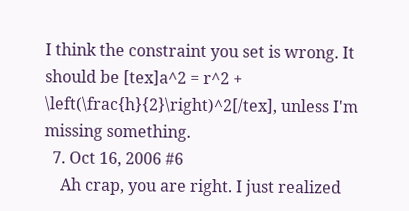I think the constraint you set is wrong. It should be [tex]a^2 = r^2 + \left(\frac{h}{2}\right)^2[/tex], unless I'm missing something.
  7. Oct 16, 2006 #6
    Ah crap, you are right. I just realized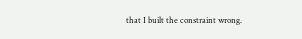that I built the constraint wrong.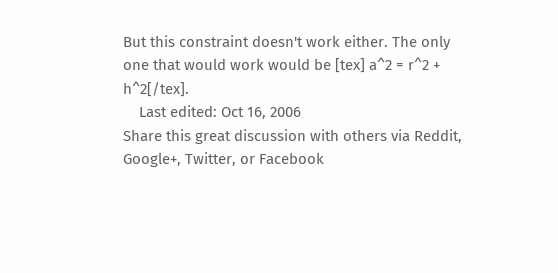But this constraint doesn't work either. The only one that would work would be [tex] a^2 = r^2 + h^2[/tex].
    Last edited: Oct 16, 2006
Share this great discussion with others via Reddit, Google+, Twitter, or Facebook